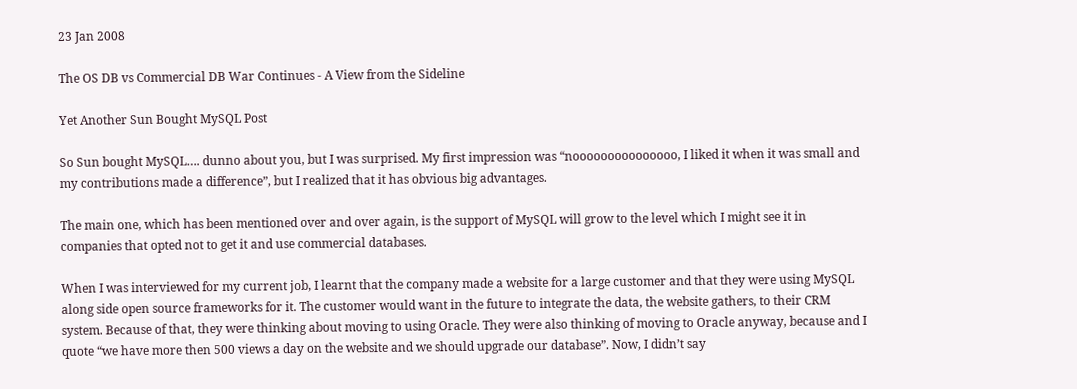23 Jan 2008

The OS DB vs Commercial DB War Continues - A View from the Sideline

Yet Another Sun Bought MySQL Post

So Sun bought MySQL…. dunno about you, but I was surprised. My first impression was “nooooooooooooooo, I liked it when it was small and my contributions made a difference”, but I realized that it has obvious big advantages.

The main one, which has been mentioned over and over again, is the support of MySQL will grow to the level which I might see it in companies that opted not to get it and use commercial databases.

When I was interviewed for my current job, I learnt that the company made a website for a large customer and that they were using MySQL along side open source frameworks for it. The customer would want in the future to integrate the data, the website gathers, to their CRM system. Because of that, they were thinking about moving to using Oracle. They were also thinking of moving to Oracle anyway, because and I quote “we have more then 500 views a day on the website and we should upgrade our database”. Now, I didn’t say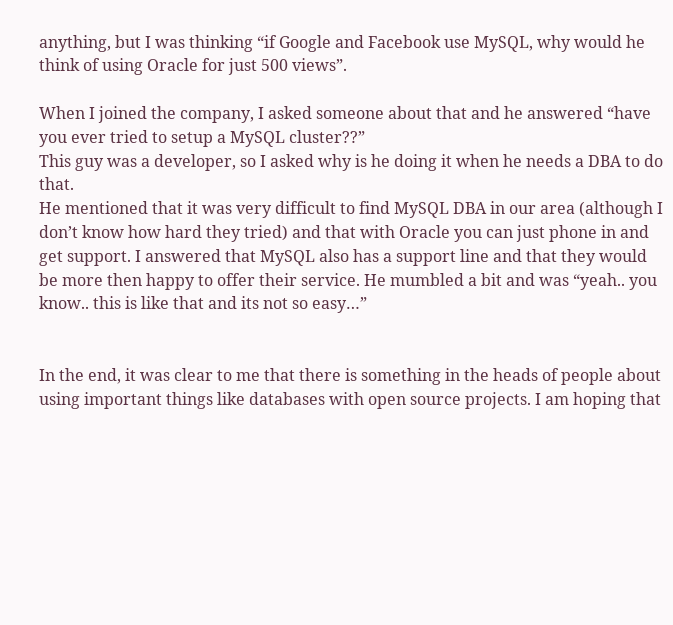anything, but I was thinking “if Google and Facebook use MySQL, why would he think of using Oracle for just 500 views”.

When I joined the company, I asked someone about that and he answered “have you ever tried to setup a MySQL cluster??”
This guy was a developer, so I asked why is he doing it when he needs a DBA to do that.
He mentioned that it was very difficult to find MySQL DBA in our area (although I don’t know how hard they tried) and that with Oracle you can just phone in and get support. I answered that MySQL also has a support line and that they would be more then happy to offer their service. He mumbled a bit and was “yeah.. you know.. this is like that and its not so easy…”


In the end, it was clear to me that there is something in the heads of people about using important things like databases with open source projects. I am hoping that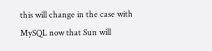this will change in the case with MySQL now that Sun will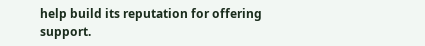help build its reputation for offering support.